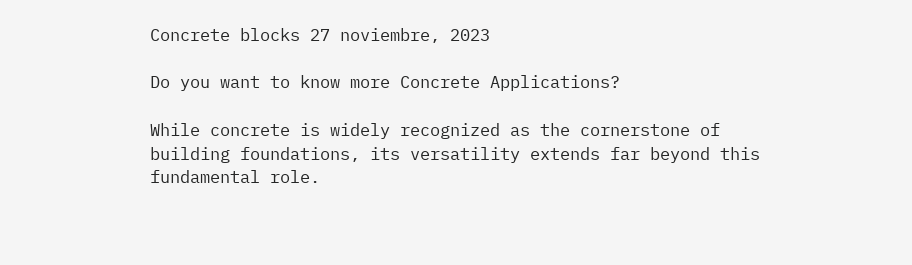Concrete blocks 27 noviembre, 2023

Do you want to know more Concrete Applications?

While concrete is widely recognized as the cornerstone of building foundations, its versatility extends far beyond this fundamental role.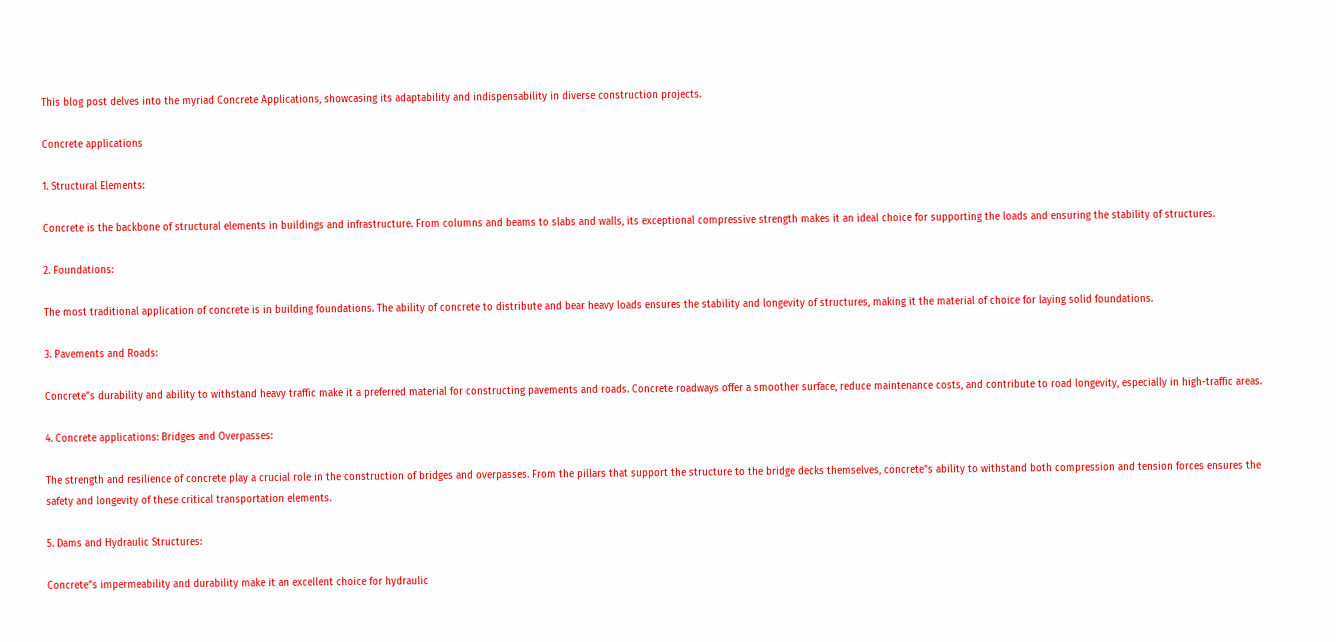This blog post delves into the myriad Concrete Applications, showcasing its adaptability and indispensability in diverse construction projects.

Concrete applications

1. Structural Elements:

Concrete is the backbone of structural elements in buildings and infrastructure. From columns and beams to slabs and walls, its exceptional compressive strength makes it an ideal choice for supporting the loads and ensuring the stability of structures.

2. Foundations:

The most traditional application of concrete is in building foundations. The ability of concrete to distribute and bear heavy loads ensures the stability and longevity of structures, making it the material of choice for laying solid foundations.

3. Pavements and Roads:

Concrete"s durability and ability to withstand heavy traffic make it a preferred material for constructing pavements and roads. Concrete roadways offer a smoother surface, reduce maintenance costs, and contribute to road longevity, especially in high-traffic areas.

4. Concrete applications: Bridges and Overpasses:

The strength and resilience of concrete play a crucial role in the construction of bridges and overpasses. From the pillars that support the structure to the bridge decks themselves, concrete"s ability to withstand both compression and tension forces ensures the safety and longevity of these critical transportation elements.

5. Dams and Hydraulic Structures:

Concrete"s impermeability and durability make it an excellent choice for hydraulic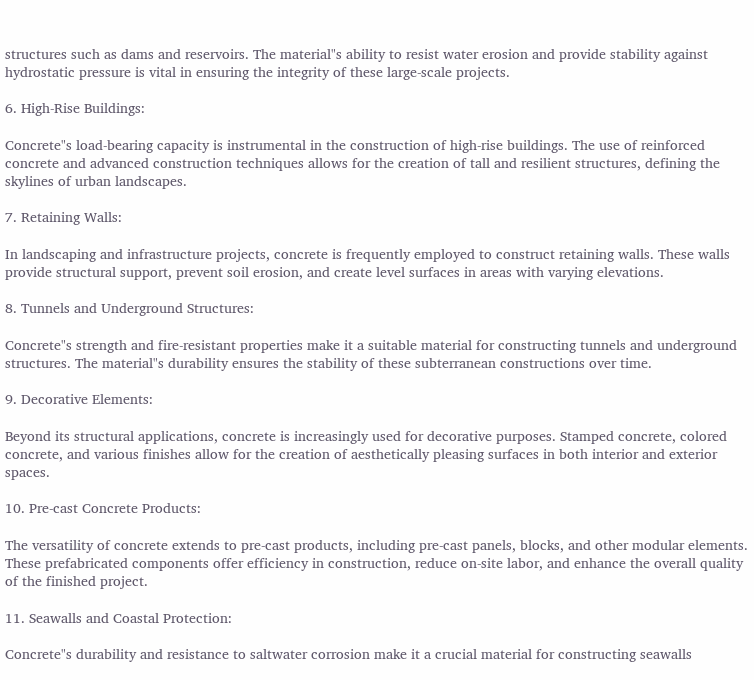structures such as dams and reservoirs. The material"s ability to resist water erosion and provide stability against hydrostatic pressure is vital in ensuring the integrity of these large-scale projects.

6. High-Rise Buildings:

Concrete"s load-bearing capacity is instrumental in the construction of high-rise buildings. The use of reinforced concrete and advanced construction techniques allows for the creation of tall and resilient structures, defining the skylines of urban landscapes.

7. Retaining Walls:

In landscaping and infrastructure projects, concrete is frequently employed to construct retaining walls. These walls provide structural support, prevent soil erosion, and create level surfaces in areas with varying elevations.

8. Tunnels and Underground Structures:

Concrete"s strength and fire-resistant properties make it a suitable material for constructing tunnels and underground structures. The material"s durability ensures the stability of these subterranean constructions over time.

9. Decorative Elements:

Beyond its structural applications, concrete is increasingly used for decorative purposes. Stamped concrete, colored concrete, and various finishes allow for the creation of aesthetically pleasing surfaces in both interior and exterior spaces.

10. Pre-cast Concrete Products:

The versatility of concrete extends to pre-cast products, including pre-cast panels, blocks, and other modular elements. These prefabricated components offer efficiency in construction, reduce on-site labor, and enhance the overall quality of the finished project.

11. Seawalls and Coastal Protection:

Concrete"s durability and resistance to saltwater corrosion make it a crucial material for constructing seawalls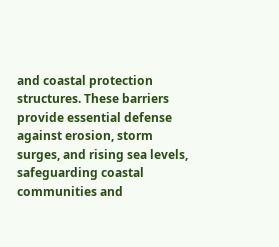and coastal protection structures. These barriers provide essential defense against erosion, storm surges, and rising sea levels, safeguarding coastal communities and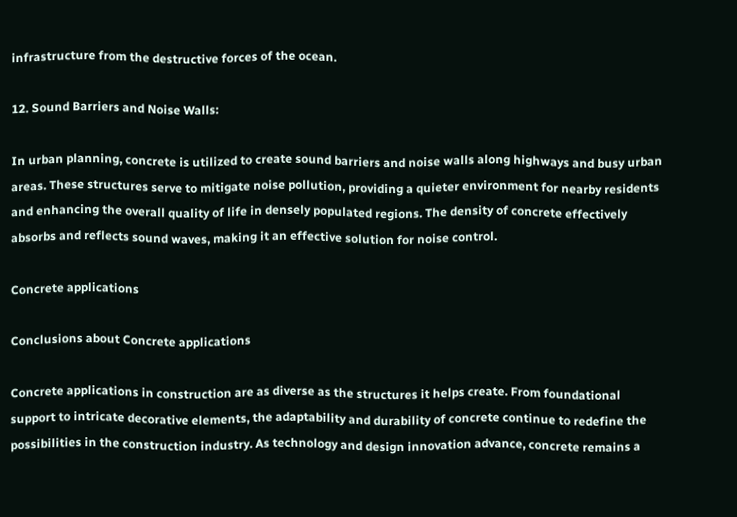infrastructure from the destructive forces of the ocean.

12. Sound Barriers and Noise Walls:

In urban planning, concrete is utilized to create sound barriers and noise walls along highways and busy urban areas. These structures serve to mitigate noise pollution, providing a quieter environment for nearby residents and enhancing the overall quality of life in densely populated regions. The density of concrete effectively absorbs and reflects sound waves, making it an effective solution for noise control.

Concrete applications

Conclusions about Concrete applications

Concrete applications in construction are as diverse as the structures it helps create. From foundational support to intricate decorative elements, the adaptability and durability of concrete continue to redefine the possibilities in the construction industry. As technology and design innovation advance, concrete remains a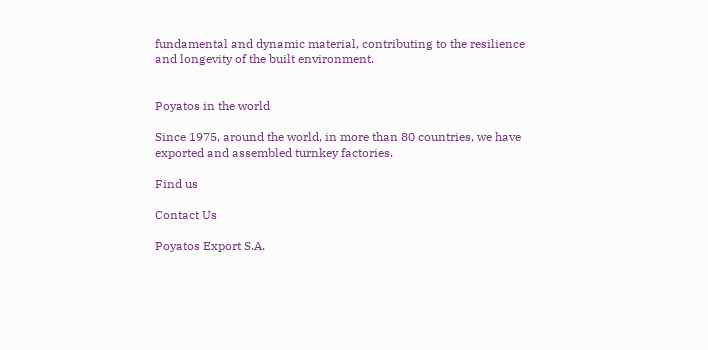fundamental and dynamic material, contributing to the resilience and longevity of the built environment.


Poyatos in the world

Since 1975, around the world, in more than 80 countries, we have exported and assembled turnkey factories.

Find us

Contact Us

Poyatos Export S.A.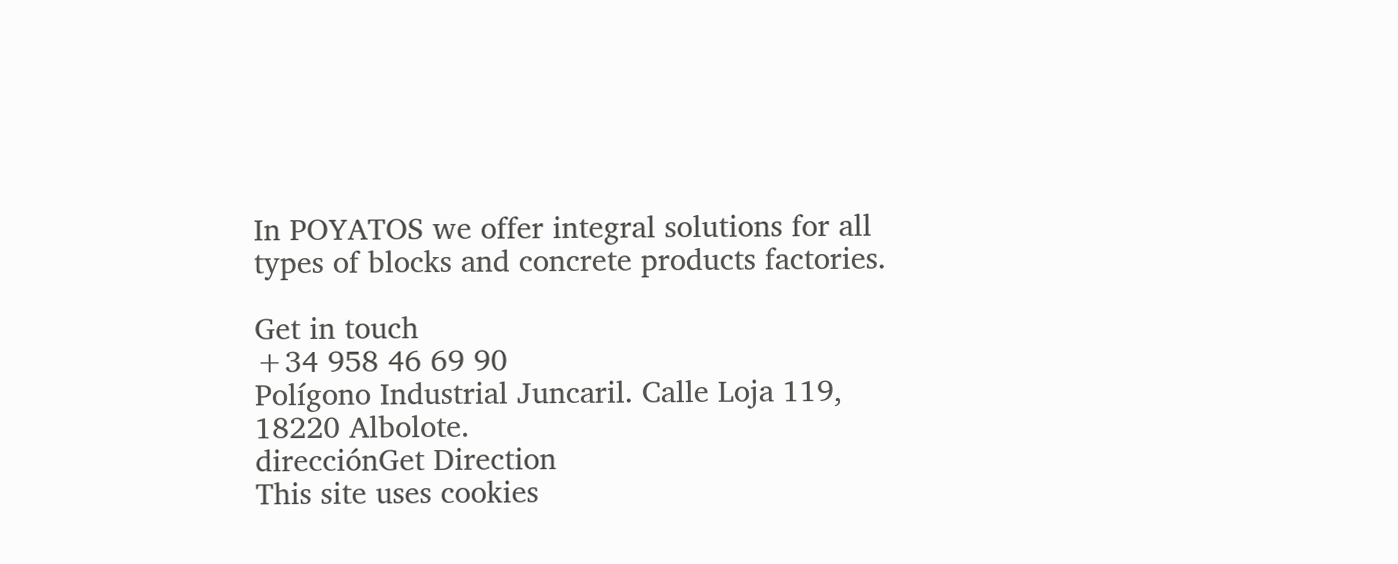In POYATOS we offer integral solutions for all types of blocks and concrete products factories.

Get in touch
+34 958 46 69 90
Polígono Industrial Juncaril. Calle Loja 119, 18220 Albolote.
direcciónGet Direction
This site uses cookies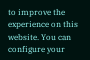to improve the experience on this website. You can configure your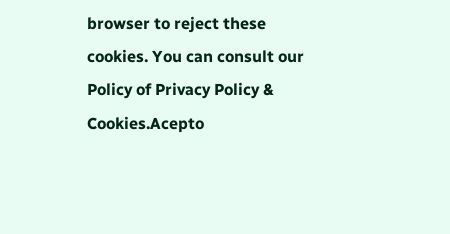browser to reject these cookies. You can consult our Policy of Privacy Policy & Cookies.Acepto